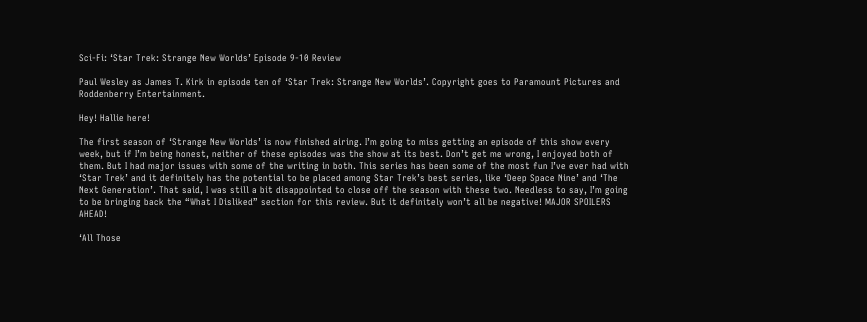Sci-Fi: ‘Star Trek: Strange New Worlds’ Episode 9-10 Review

Paul Wesley as James T. Kirk in episode ten of ‘Star Trek: Strange New Worlds’. Copyright goes to Paramount Pictures and Roddenberry Entertainment.

Hey! Hallie here!

The first season of ‘Strange New Worlds’ is now finished airing. I’m going to miss getting an episode of this show every week, but if I’m being honest, neither of these episodes was the show at its best. Don’t get me wrong, I enjoyed both of them. But I had major issues with some of the writing in both. This series has been some of the most fun I’ve ever had with ‘Star Trek’ and it definitely has the potential to be placed among Star Trek’s best series, like ‘Deep Space Nine’ and ‘The Next Generation’. That said, I was still a bit disappointed to close off the season with these two. Needless to say, I’m going to be bringing back the “What I Disliked” section for this review. But it definitely won’t all be negative! MAJOR SPOILERS AHEAD!

‘All Those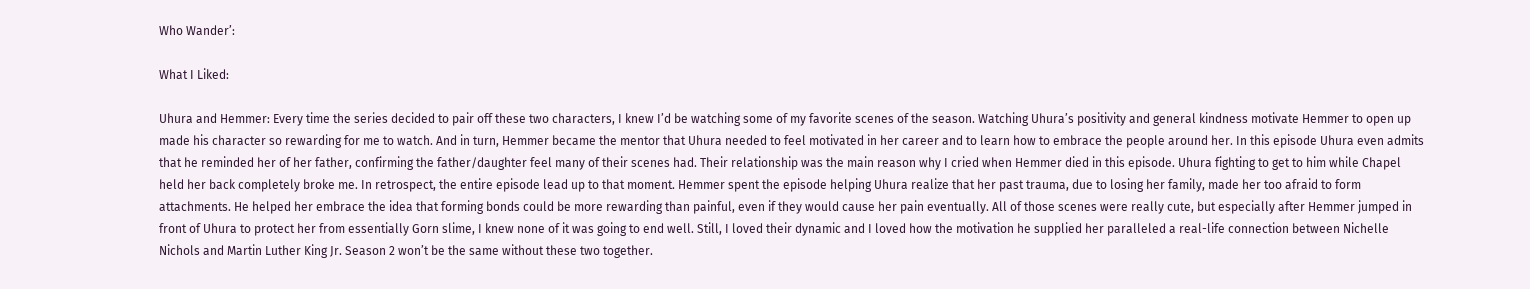Who Wander’:

What I Liked:

Uhura and Hemmer: Every time the series decided to pair off these two characters, I knew I’d be watching some of my favorite scenes of the season. Watching Uhura’s positivity and general kindness motivate Hemmer to open up made his character so rewarding for me to watch. And in turn, Hemmer became the mentor that Uhura needed to feel motivated in her career and to learn how to embrace the people around her. In this episode Uhura even admits that he reminded her of her father, confirming the father/daughter feel many of their scenes had. Their relationship was the main reason why I cried when Hemmer died in this episode. Uhura fighting to get to him while Chapel held her back completely broke me. In retrospect, the entire episode lead up to that moment. Hemmer spent the episode helping Uhura realize that her past trauma, due to losing her family, made her too afraid to form attachments. He helped her embrace the idea that forming bonds could be more rewarding than painful, even if they would cause her pain eventually. All of those scenes were really cute, but especially after Hemmer jumped in front of Uhura to protect her from essentially Gorn slime, I knew none of it was going to end well. Still, I loved their dynamic and I loved how the motivation he supplied her paralleled a real-life connection between Nichelle Nichols and Martin Luther King Jr. Season 2 won’t be the same without these two together.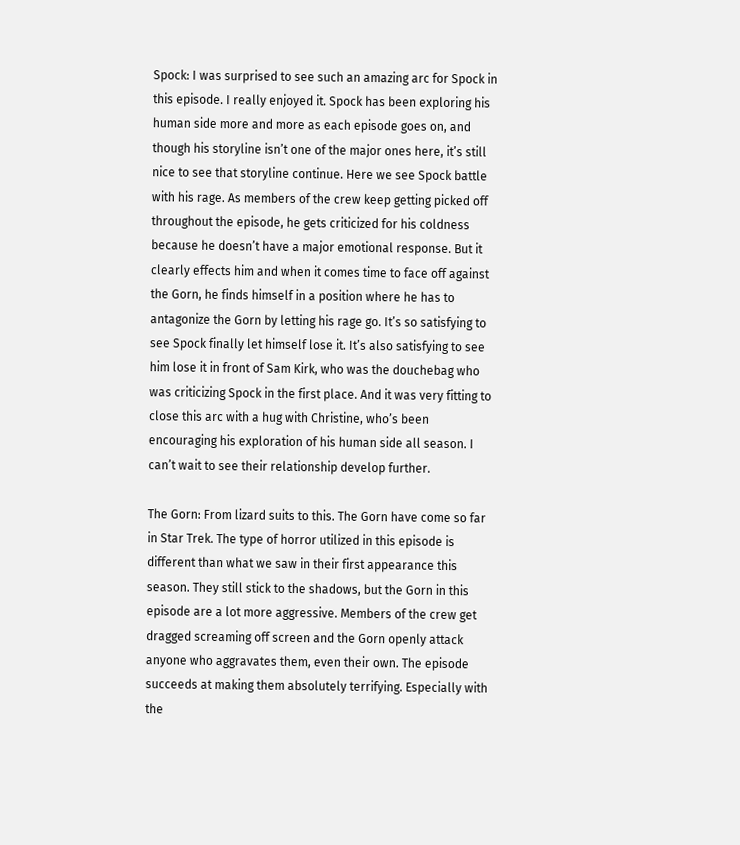Spock: I was surprised to see such an amazing arc for Spock in this episode. I really enjoyed it. Spock has been exploring his human side more and more as each episode goes on, and though his storyline isn’t one of the major ones here, it’s still nice to see that storyline continue. Here we see Spock battle with his rage. As members of the crew keep getting picked off throughout the episode, he gets criticized for his coldness because he doesn’t have a major emotional response. But it clearly effects him and when it comes time to face off against the Gorn, he finds himself in a position where he has to antagonize the Gorn by letting his rage go. It’s so satisfying to see Spock finally let himself lose it. It’s also satisfying to see him lose it in front of Sam Kirk, who was the douchebag who was criticizing Spock in the first place. And it was very fitting to close this arc with a hug with Christine, who’s been encouraging his exploration of his human side all season. I can’t wait to see their relationship develop further.

The Gorn: From lizard suits to this. The Gorn have come so far in Star Trek. The type of horror utilized in this episode is different than what we saw in their first appearance this season. They still stick to the shadows, but the Gorn in this episode are a lot more aggressive. Members of the crew get dragged screaming off screen and the Gorn openly attack anyone who aggravates them, even their own. The episode succeeds at making them absolutely terrifying. Especially with the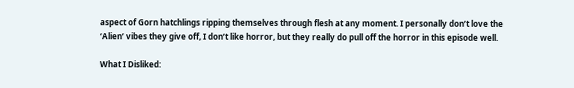aspect of Gorn hatchlings ripping themselves through flesh at any moment. I personally don’t love the ‘Alien’ vibes they give off, I don’t like horror, but they really do pull off the horror in this episode well.

What I Disliked: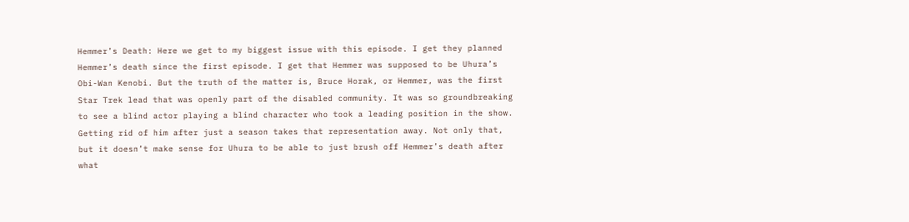Hemmer’s Death: Here we get to my biggest issue with this episode. I get they planned Hemmer’s death since the first episode. I get that Hemmer was supposed to be Uhura’s Obi-Wan Kenobi. But the truth of the matter is, Bruce Horak, or Hemmer, was the first Star Trek lead that was openly part of the disabled community. It was so groundbreaking to see a blind actor playing a blind character who took a leading position in the show. Getting rid of him after just a season takes that representation away. Not only that, but it doesn’t make sense for Uhura to be able to just brush off Hemmer’s death after what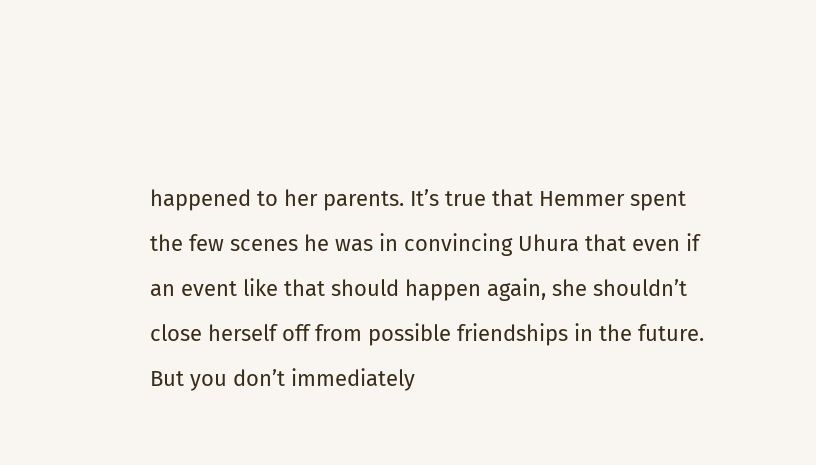happened to her parents. It’s true that Hemmer spent the few scenes he was in convincing Uhura that even if an event like that should happen again, she shouldn’t close herself off from possible friendships in the future. But you don’t immediately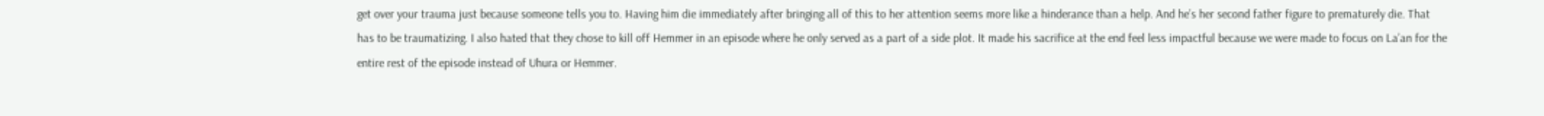get over your trauma just because someone tells you to. Having him die immediately after bringing all of this to her attention seems more like a hinderance than a help. And he’s her second father figure to prematurely die. That has to be traumatizing. I also hated that they chose to kill off Hemmer in an episode where he only served as a part of a side plot. It made his sacrifice at the end feel less impactful because we were made to focus on La’an for the entire rest of the episode instead of Uhura or Hemmer.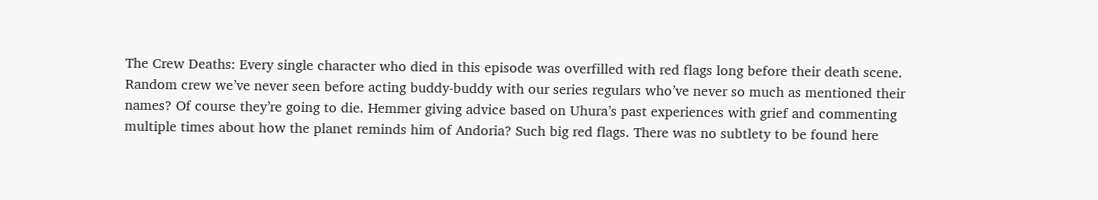The Crew Deaths: Every single character who died in this episode was overfilled with red flags long before their death scene. Random crew we’ve never seen before acting buddy-buddy with our series regulars who’ve never so much as mentioned their names? Of course they’re going to die. Hemmer giving advice based on Uhura’s past experiences with grief and commenting multiple times about how the planet reminds him of Andoria? Such big red flags. There was no subtlety to be found here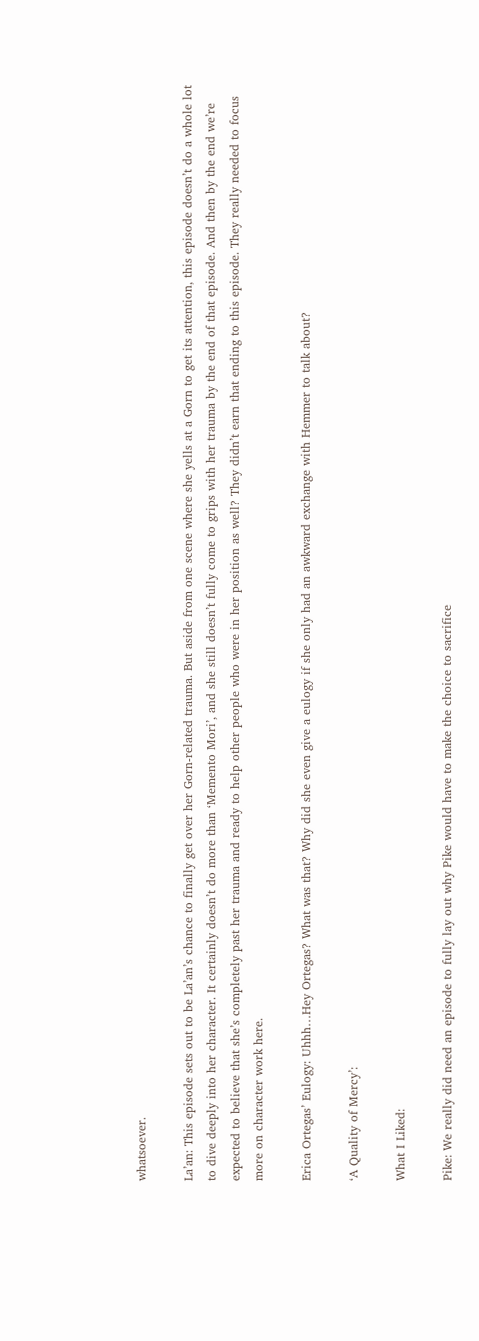whatsoever.

La’an: This episode sets out to be La’an’s chance to finally get over her Gorn-related trauma. But aside from one scene where she yells at a Gorn to get its attention, this episode doesn’t do a whole lot to dive deeply into her character. It certainly doesn’t do more than ‘Memento Mori’, and she still doesn’t fully come to grips with her trauma by the end of that episode. And then by the end we’re expected to believe that she’s completely past her trauma and ready to help other people who were in her position as well? They didn’t earn that ending to this episode. They really needed to focus more on character work here.

Erica Ortegas’ Eulogy: Uhhh…Hey Ortegas? What was that? Why did she even give a eulogy if she only had an awkward exchange with Hemmer to talk about?

‘A Quality of Mercy’:

What I Liked:

Pike: We really did need an episode to fully lay out why Pike would have to make the choice to sacrifice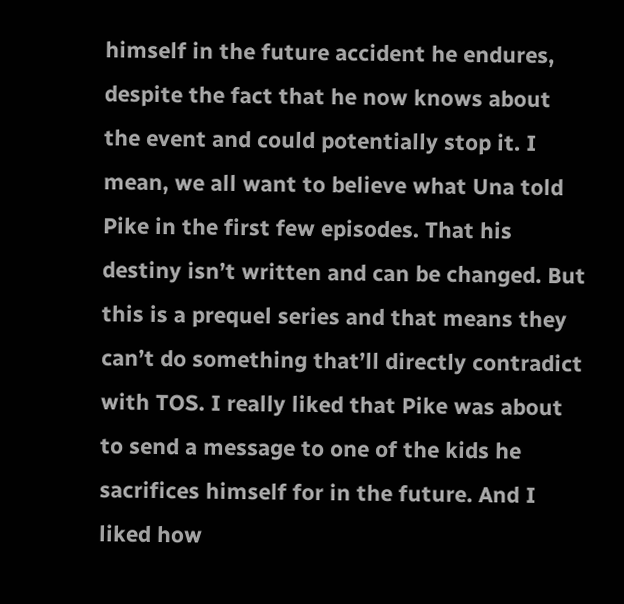himself in the future accident he endures, despite the fact that he now knows about the event and could potentially stop it. I mean, we all want to believe what Una told Pike in the first few episodes. That his destiny isn’t written and can be changed. But this is a prequel series and that means they can’t do something that’ll directly contradict with TOS. I really liked that Pike was about to send a message to one of the kids he sacrifices himself for in the future. And I liked how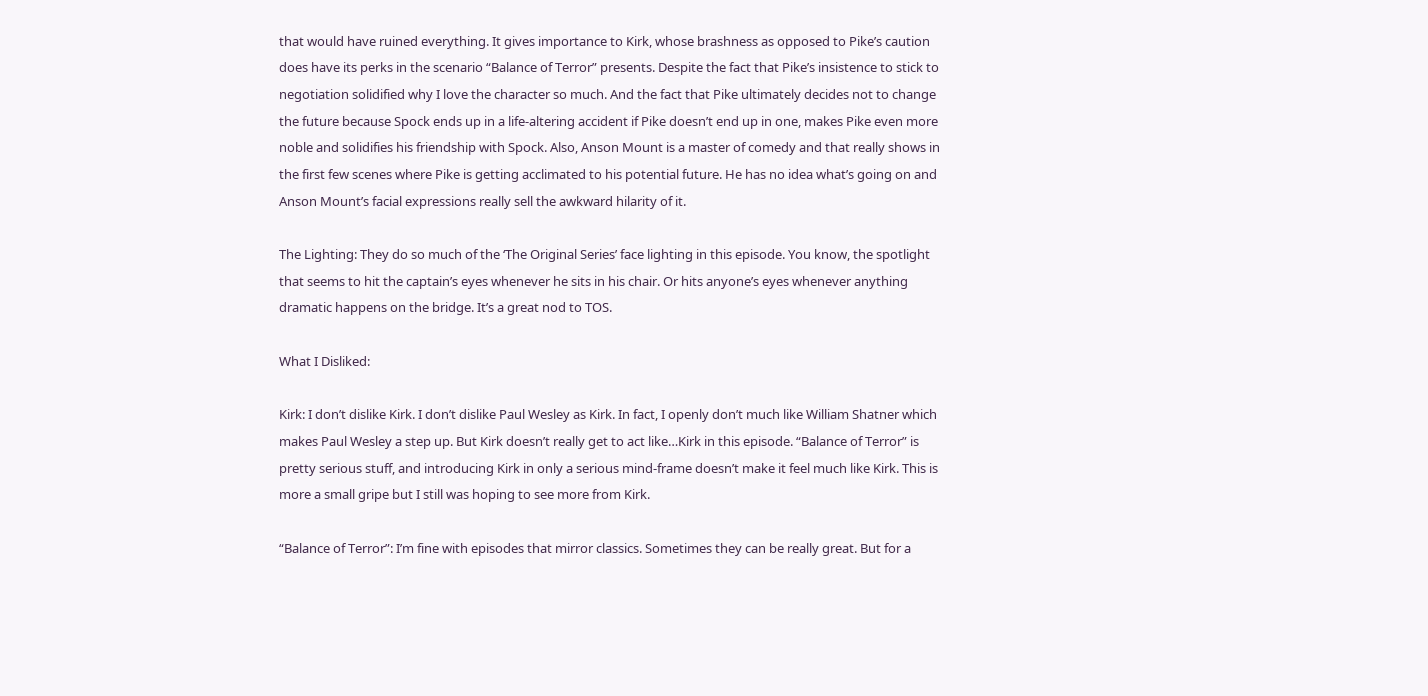that would have ruined everything. It gives importance to Kirk, whose brashness as opposed to Pike’s caution does have its perks in the scenario “Balance of Terror” presents. Despite the fact that Pike’s insistence to stick to negotiation solidified why I love the character so much. And the fact that Pike ultimately decides not to change the future because Spock ends up in a life-altering accident if Pike doesn’t end up in one, makes Pike even more noble and solidifies his friendship with Spock. Also, Anson Mount is a master of comedy and that really shows in the first few scenes where Pike is getting acclimated to his potential future. He has no idea what’s going on and Anson Mount’s facial expressions really sell the awkward hilarity of it.

The Lighting: They do so much of the ‘The Original Series’ face lighting in this episode. You know, the spotlight that seems to hit the captain’s eyes whenever he sits in his chair. Or hits anyone’s eyes whenever anything dramatic happens on the bridge. It’s a great nod to TOS.

What I Disliked:

Kirk: I don’t dislike Kirk. I don’t dislike Paul Wesley as Kirk. In fact, I openly don’t much like William Shatner which makes Paul Wesley a step up. But Kirk doesn’t really get to act like…Kirk in this episode. “Balance of Terror” is pretty serious stuff, and introducing Kirk in only a serious mind-frame doesn’t make it feel much like Kirk. This is more a small gripe but I still was hoping to see more from Kirk.

“Balance of Terror”: I’m fine with episodes that mirror classics. Sometimes they can be really great. But for a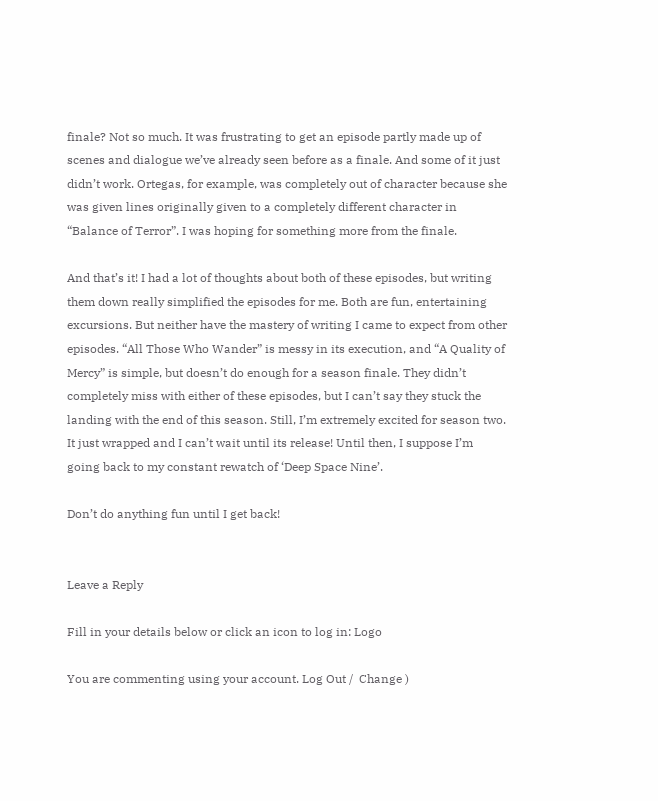finale? Not so much. It was frustrating to get an episode partly made up of scenes and dialogue we’ve already seen before as a finale. And some of it just didn’t work. Ortegas, for example, was completely out of character because she was given lines originally given to a completely different character in “Balance of Terror”. I was hoping for something more from the finale.

And that’s it! I had a lot of thoughts about both of these episodes, but writing them down really simplified the episodes for me. Both are fun, entertaining excursions. But neither have the mastery of writing I came to expect from other episodes. “All Those Who Wander” is messy in its execution, and “A Quality of Mercy” is simple, but doesn’t do enough for a season finale. They didn’t completely miss with either of these episodes, but I can’t say they stuck the landing with the end of this season. Still, I’m extremely excited for season two. It just wrapped and I can’t wait until its release! Until then, I suppose I’m going back to my constant rewatch of ‘Deep Space Nine’.

Don’t do anything fun until I get back!


Leave a Reply

Fill in your details below or click an icon to log in: Logo

You are commenting using your account. Log Out /  Change )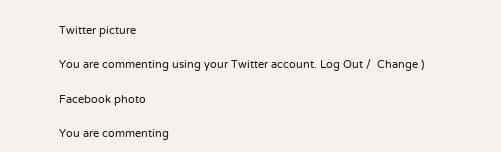Twitter picture

You are commenting using your Twitter account. Log Out /  Change )

Facebook photo

You are commenting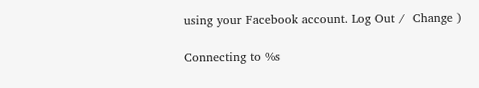using your Facebook account. Log Out /  Change )

Connecting to %s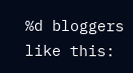%d bloggers like this: